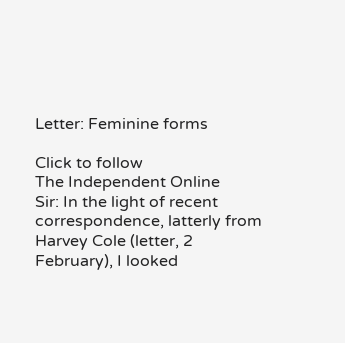Letter: Feminine forms

Click to follow
The Independent Online
Sir: In the light of recent correspondence, latterly from Harvey Cole (letter, 2 February), I looked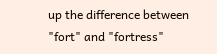up the difference between "fort" and "fortress"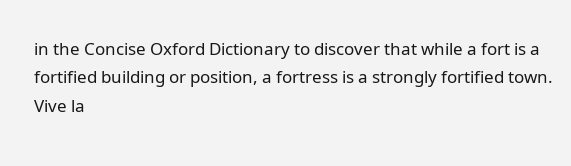in the Concise Oxford Dictionary to discover that while a fort is a fortified building or position, a fortress is a strongly fortified town. Vive la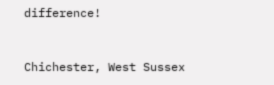difference!


Chichester, West Sussex